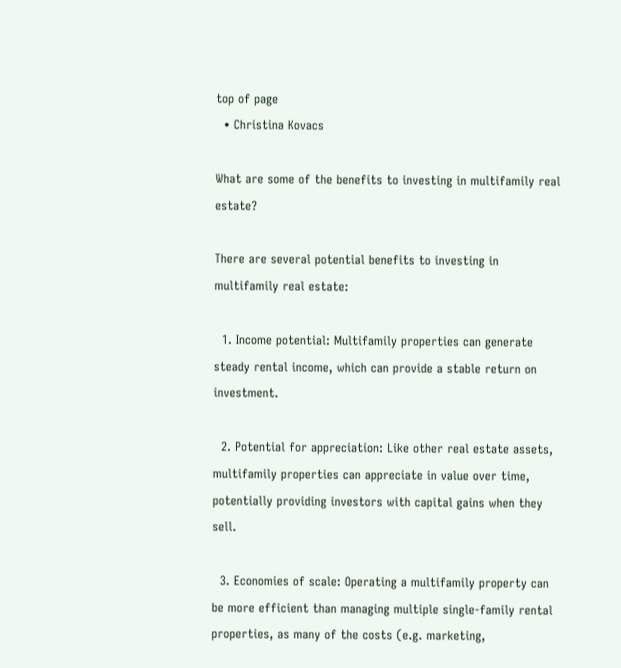top of page
  • Christina Kovacs

What are some of the benefits to investing in multifamily real estate?

There are several potential benefits to investing in multifamily real estate:

  1. Income potential: Multifamily properties can generate steady rental income, which can provide a stable return on investment.

  2. Potential for appreciation: Like other real estate assets, multifamily properties can appreciate in value over time, potentially providing investors with capital gains when they sell.

  3. Economies of scale: Operating a multifamily property can be more efficient than managing multiple single-family rental properties, as many of the costs (e.g. marketing,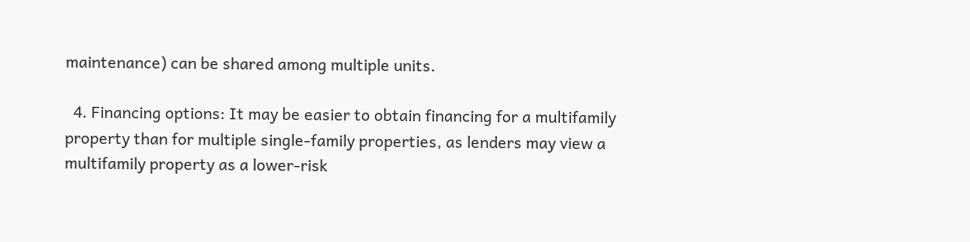maintenance) can be shared among multiple units.

  4. Financing options: It may be easier to obtain financing for a multifamily property than for multiple single-family properties, as lenders may view a multifamily property as a lower-risk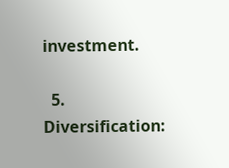investment.

  5. Diversification: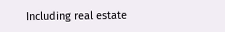Including real estate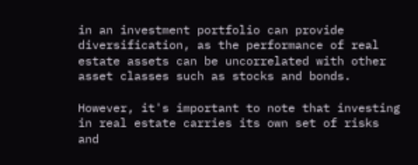in an investment portfolio can provide diversification, as the performance of real estate assets can be uncorrelated with other asset classes such as stocks and bonds.

However, it's important to note that investing in real estate carries its own set of risks and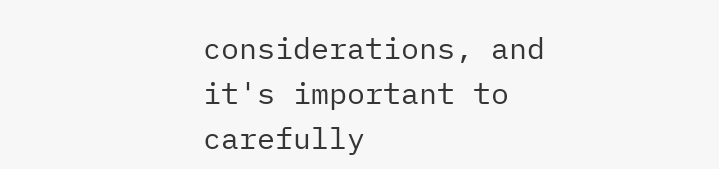considerations, and it's important to carefully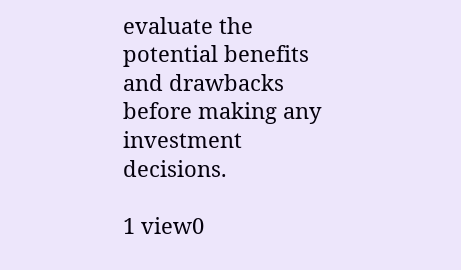evaluate the potential benefits and drawbacks before making any investment decisions.

1 view0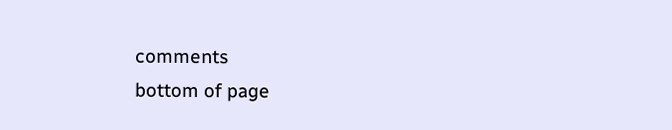comments
bottom of page